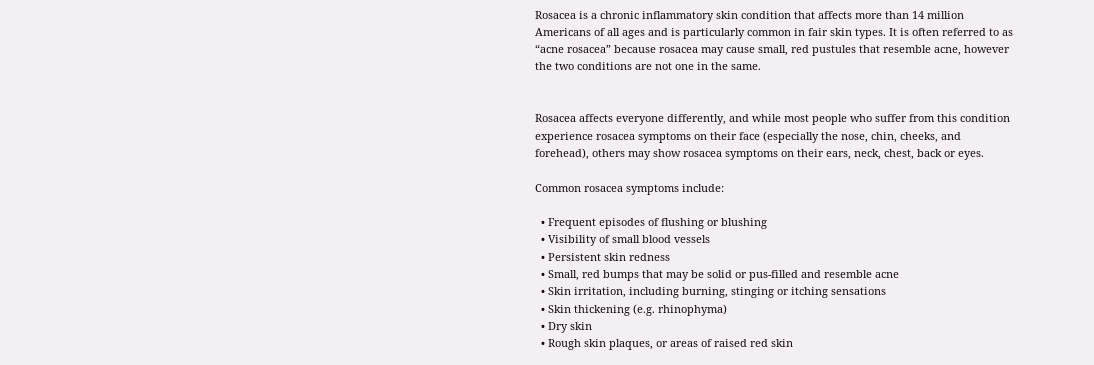Rosacea is a chronic inflammatory skin condition that affects more than 14 million Americans of all ages and is particularly common in fair skin types. It is often referred to as “acne rosacea” because rosacea may cause small, red pustules that resemble acne, however the two conditions are not one in the same.


Rosacea affects everyone differently, and while most people who suffer from this condition experience rosacea symptoms on their face (especially the nose, chin, cheeks, and forehead), others may show rosacea symptoms on their ears, neck, chest, back or eyes.

Common rosacea symptoms include:

  • Frequent episodes of flushing or blushing
  • Visibility of small blood vessels
  • Persistent skin redness
  • Small, red bumps that may be solid or pus-filled and resemble acne
  • Skin irritation, including burning, stinging or itching sensations
  • Skin thickening (e.g. rhinophyma)
  • Dry skin
  • Rough skin plaques, or areas of raised red skin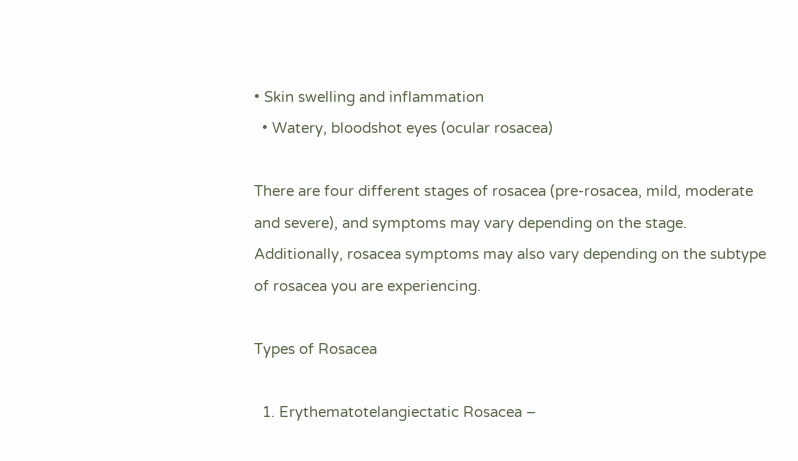• Skin swelling and inflammation
  • Watery, bloodshot eyes (ocular rosacea)

There are four different stages of rosacea (pre-rosacea, mild, moderate and severe), and symptoms may vary depending on the stage. Additionally, rosacea symptoms may also vary depending on the subtype of rosacea you are experiencing.

Types of Rosacea

  1. Erythematotelangiectatic Rosacea –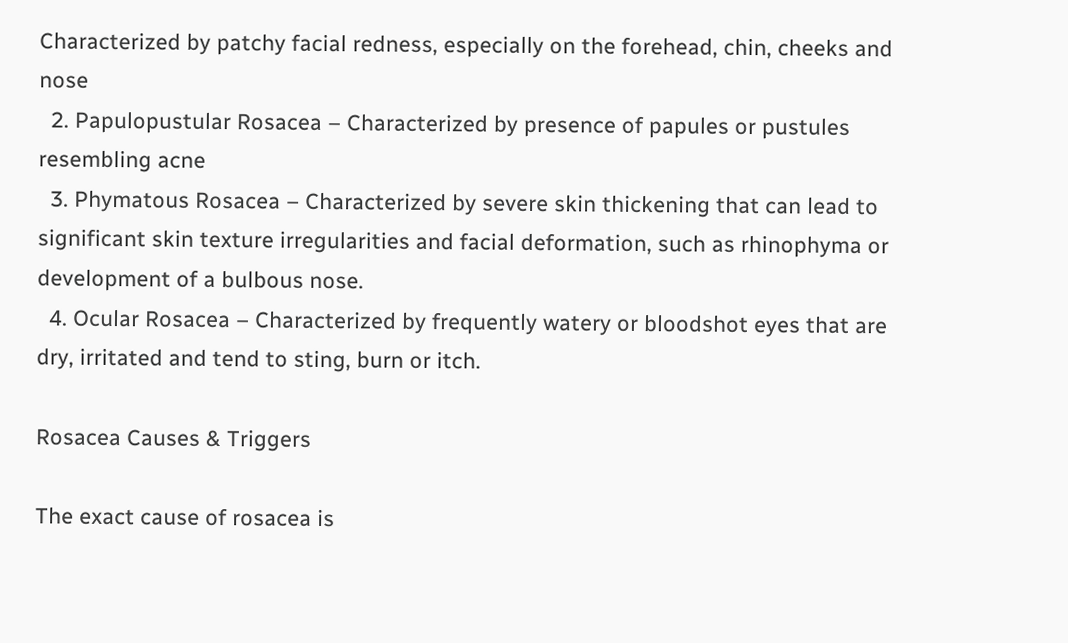Characterized by patchy facial redness, especially on the forehead, chin, cheeks and nose
  2. Papulopustular Rosacea – Characterized by presence of papules or pustules resembling acne
  3. Phymatous Rosacea – Characterized by severe skin thickening that can lead to significant skin texture irregularities and facial deformation, such as rhinophyma or development of a bulbous nose.
  4. Ocular Rosacea – Characterized by frequently watery or bloodshot eyes that are dry, irritated and tend to sting, burn or itch.

Rosacea Causes & Triggers

The exact cause of rosacea is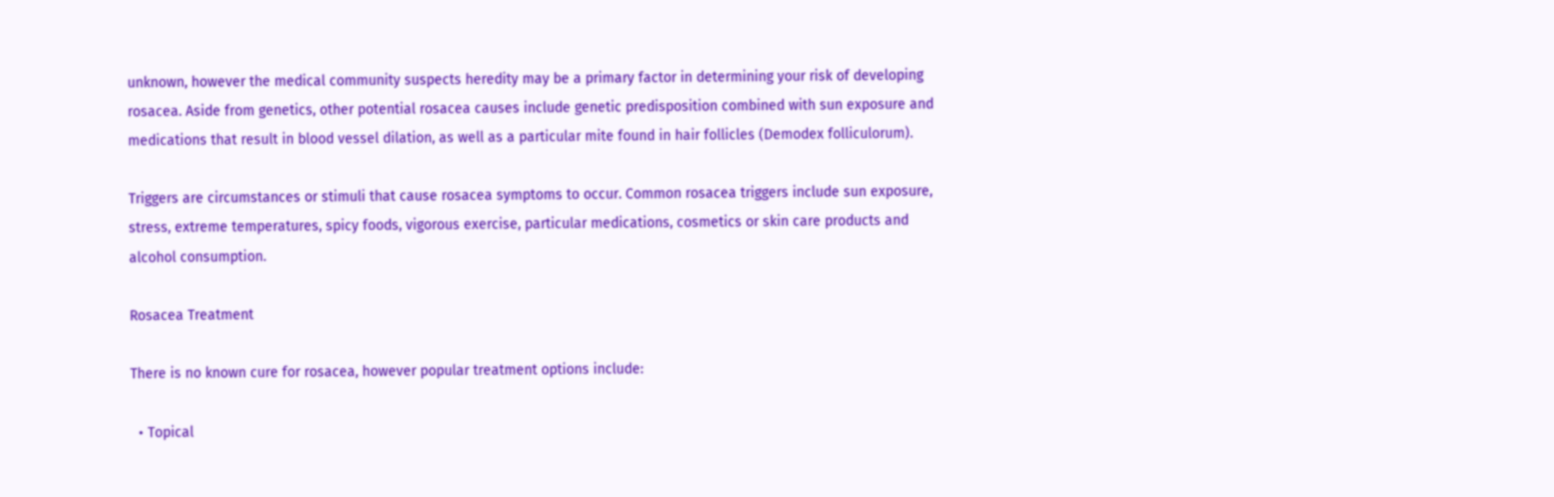unknown, however the medical community suspects heredity may be a primary factor in determining your risk of developing rosacea. Aside from genetics, other potential rosacea causes include genetic predisposition combined with sun exposure and medications that result in blood vessel dilation, as well as a particular mite found in hair follicles (Demodex folliculorum).

Triggers are circumstances or stimuli that cause rosacea symptoms to occur. Common rosacea triggers include sun exposure, stress, extreme temperatures, spicy foods, vigorous exercise, particular medications, cosmetics or skin care products and alcohol consumption.

Rosacea Treatment

There is no known cure for rosacea, however popular treatment options include:

  • Topical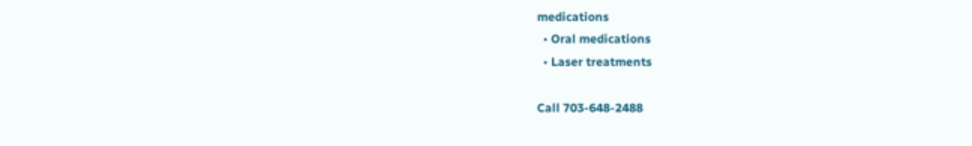medications
  • Oral medications
  • Laser treatments

Call 703-648-2488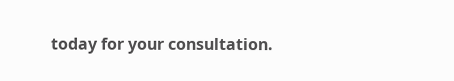today for your consultation.